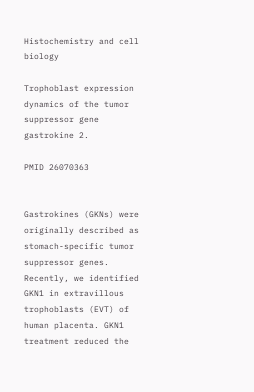Histochemistry and cell biology

Trophoblast expression dynamics of the tumor suppressor gene gastrokine 2.

PMID 26070363


Gastrokines (GKNs) were originally described as stomach-specific tumor suppressor genes. Recently, we identified GKN1 in extravillous trophoblasts (EVT) of human placenta. GKN1 treatment reduced the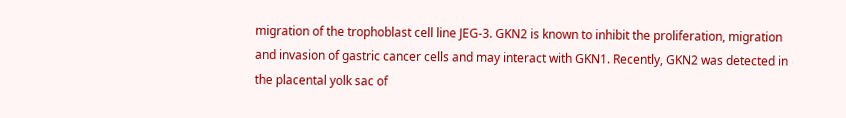migration of the trophoblast cell line JEG-3. GKN2 is known to inhibit the proliferation, migration and invasion of gastric cancer cells and may interact with GKN1. Recently, GKN2 was detected in the placental yolk sac of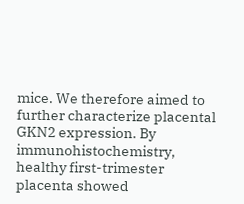mice. We therefore aimed to further characterize placental GKN2 expression. By immunohistochemistry, healthy first-trimester placenta showed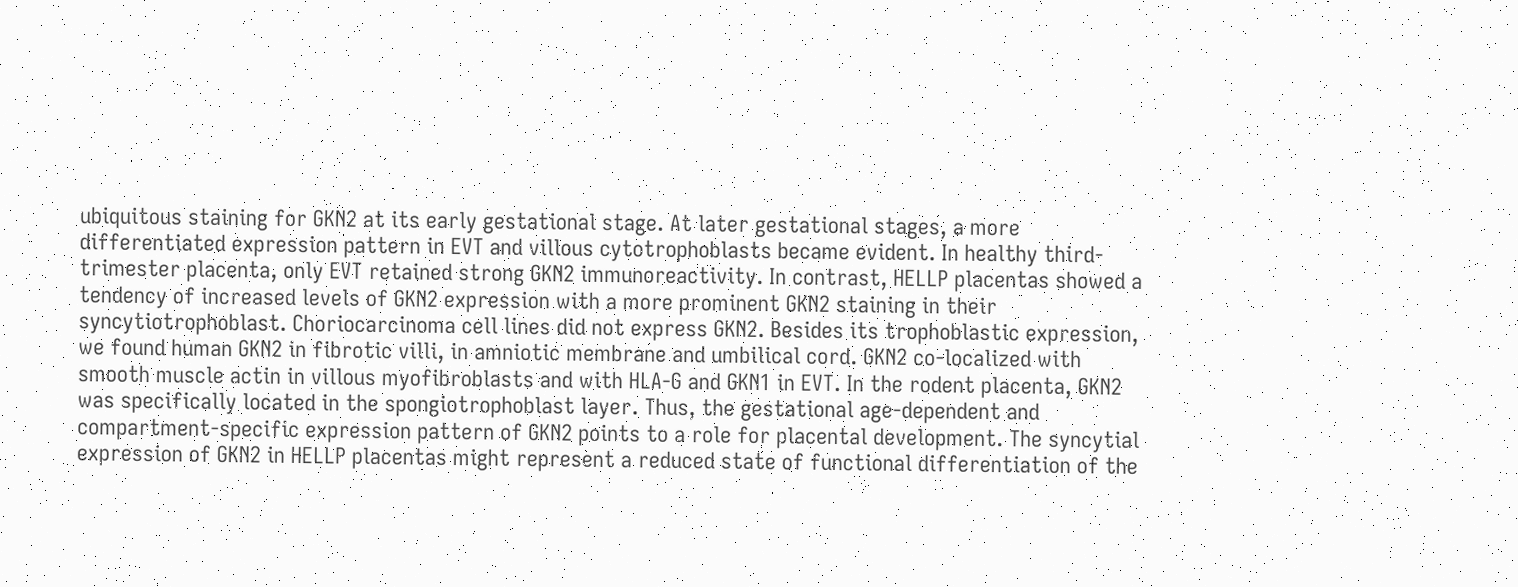ubiquitous staining for GKN2 at its early gestational stage. At later gestational stages, a more differentiated expression pattern in EVT and villous cytotrophoblasts became evident. In healthy third-trimester placenta, only EVT retained strong GKN2 immunoreactivity. In contrast, HELLP placentas showed a tendency of increased levels of GKN2 expression with a more prominent GKN2 staining in their syncytiotrophoblast. Choriocarcinoma cell lines did not express GKN2. Besides its trophoblastic expression, we found human GKN2 in fibrotic villi, in amniotic membrane and umbilical cord. GKN2 co-localized with smooth muscle actin in villous myofibroblasts and with HLA-G and GKN1 in EVT. In the rodent placenta, GKN2 was specifically located in the spongiotrophoblast layer. Thus, the gestational age-dependent and compartment-specific expression pattern of GKN2 points to a role for placental development. The syncytial expression of GKN2 in HELLP placentas might represent a reduced state of functional differentiation of the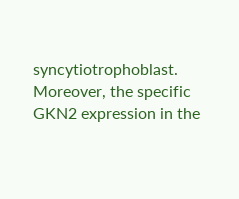syncytiotrophoblast. Moreover, the specific GKN2 expression in the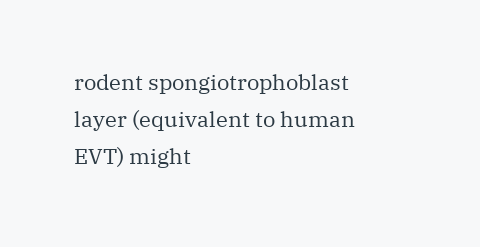rodent spongiotrophoblast layer (equivalent to human EVT) might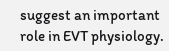suggest an important role in EVT physiology.